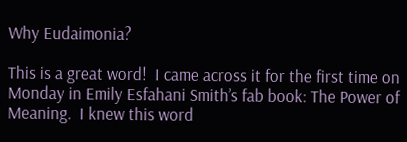Why Eudaimonia?

This is a great word!  I came across it for the first time on Monday in Emily Esfahani Smith’s fab book: The Power of Meaning.  I knew this word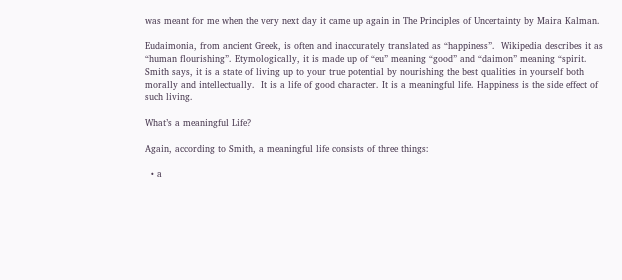was meant for me when the very next day it came up again in The Principles of Uncertainty by Maira Kalman.

Eudaimonia, from ancient Greek, is often and inaccurately translated as “happiness”.  Wikipedia describes it as “human flourishing”. Etymologically, it is made up of “eu” meaning “good” and “daimon” meaning “spirit.  Smith says, it is a state of living up to your true potential by nourishing the best qualities in yourself both morally and intellectually.  It is a life of good character. It is a meaningful life. Happiness is the side effect of such living.

What’s a meaningful Life?

Again, according to Smith, a meaningful life consists of three things:

  • a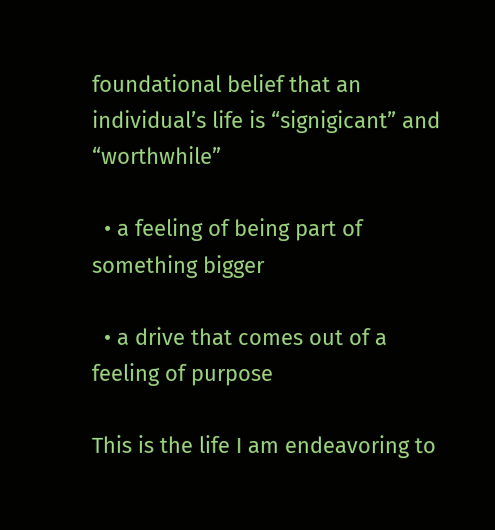foundational belief that an individual’s life is “signigicant” and “worthwhile”

  • a feeling of being part of something bigger

  • a drive that comes out of a feeling of purpose

This is the life I am endeavoring to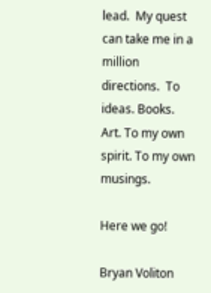lead.  My quest can take me in a million directions.  To ideas. Books. Art. To my own spirit. To my own musings.

Here we go!

Bryan Voliton